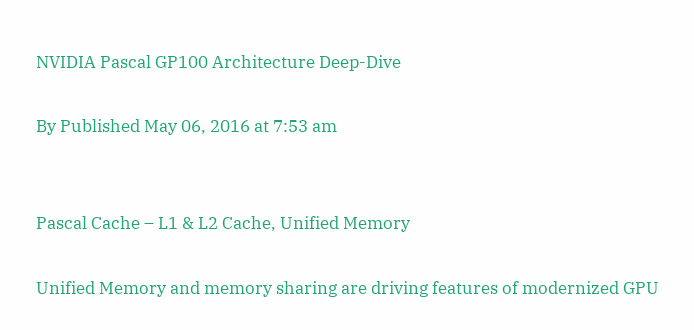NVIDIA Pascal GP100 Architecture Deep-Dive

By Published May 06, 2016 at 7:53 am


Pascal Cache – L1 & L2 Cache, Unified Memory

Unified Memory and memory sharing are driving features of modernized GPU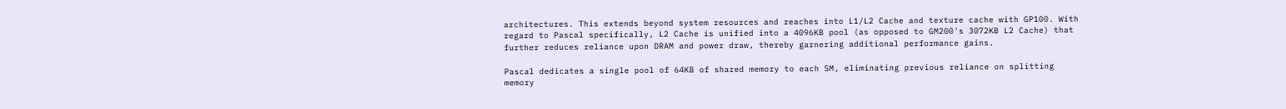architectures. This extends beyond system resources and reaches into L1/L2 Cache and texture cache with GP100. With regard to Pascal specifically, L2 Cache is unified into a 4096KB pool (as opposed to GM200's 3072KB L2 Cache) that further reduces reliance upon DRAM and power draw, thereby garnering additional performance gains.

Pascal dedicates a single pool of 64KB of shared memory to each SM, eliminating previous reliance on splitting memory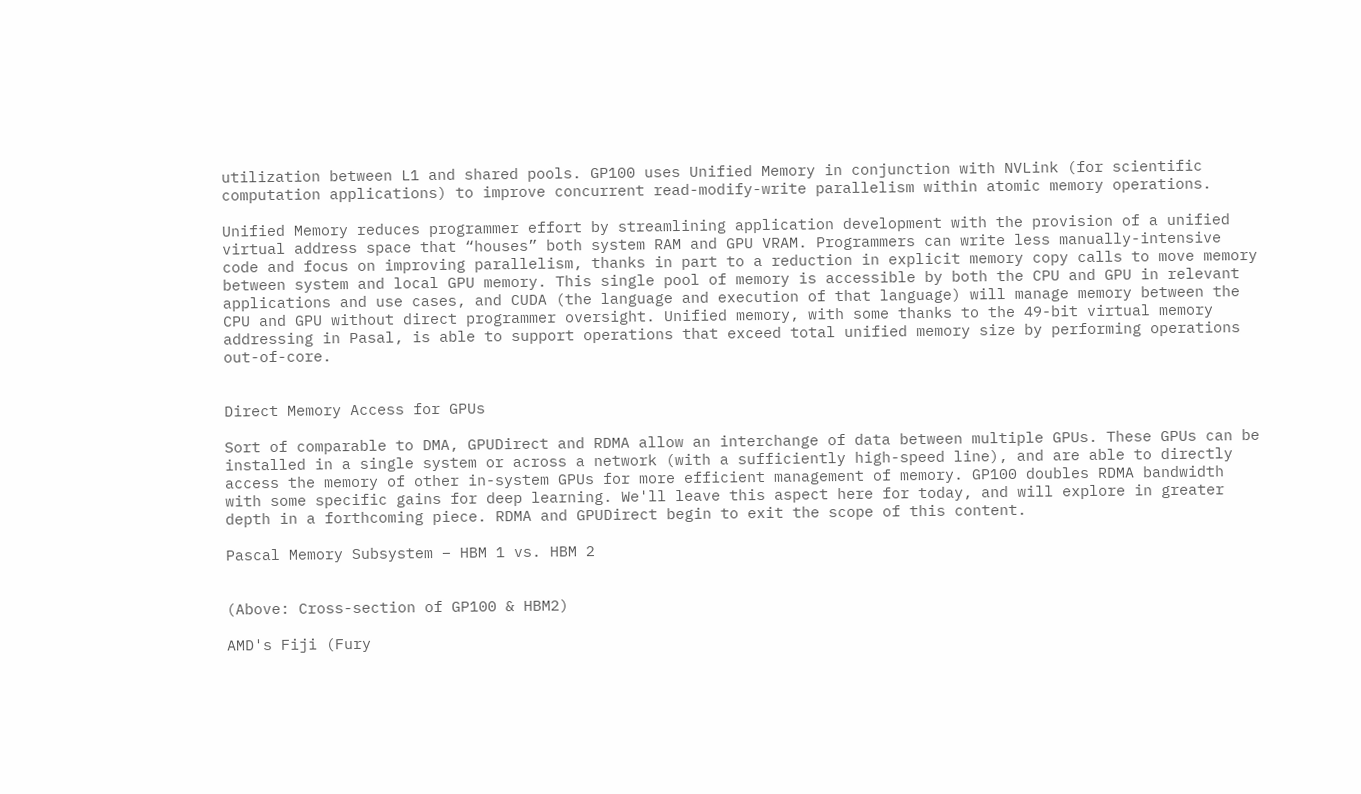utilization between L1 and shared pools. GP100 uses Unified Memory in conjunction with NVLink (for scientific computation applications) to improve concurrent read-modify-write parallelism within atomic memory operations.

Unified Memory reduces programmer effort by streamlining application development with the provision of a unified virtual address space that “houses” both system RAM and GPU VRAM. Programmers can write less manually-intensive code and focus on improving parallelism, thanks in part to a reduction in explicit memory copy calls to move memory between system and local GPU memory. This single pool of memory is accessible by both the CPU and GPU in relevant applications and use cases, and CUDA (the language and execution of that language) will manage memory between the CPU and GPU without direct programmer oversight. Unified memory, with some thanks to the 49-bit virtual memory addressing in Pasal, is able to support operations that exceed total unified memory size by performing operations out-of-core.


Direct Memory Access for GPUs

Sort of comparable to DMA, GPUDirect and RDMA allow an interchange of data between multiple GPUs. These GPUs can be installed in a single system or across a network (with a sufficiently high-speed line), and are able to directly access the memory of other in-system GPUs for more efficient management of memory. GP100 doubles RDMA bandwidth with some specific gains for deep learning. We'll leave this aspect here for today, and will explore in greater depth in a forthcoming piece. RDMA and GPUDirect begin to exit the scope of this content.

Pascal Memory Subsystem – HBM 1 vs. HBM 2


(Above: Cross-section of GP100 & HBM2)

AMD's Fiji (Fury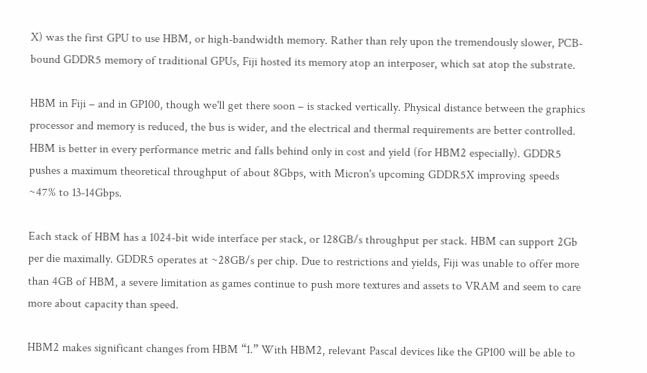X) was the first GPU to use HBM, or high-bandwidth memory. Rather than rely upon the tremendously slower, PCB-bound GDDR5 memory of traditional GPUs, Fiji hosted its memory atop an interposer, which sat atop the substrate.

HBM in Fiji – and in GP100, though we'll get there soon – is stacked vertically. Physical distance between the graphics processor and memory is reduced, the bus is wider, and the electrical and thermal requirements are better controlled. HBM is better in every performance metric and falls behind only in cost and yield (for HBM2 especially). GDDR5 pushes a maximum theoretical throughput of about 8Gbps, with Micron's upcoming GDDR5X improving speeds ~47% to 13-14Gbps.

Each stack of HBM has a 1024-bit wide interface per stack, or 128GB/s throughput per stack. HBM can support 2Gb per die maximally. GDDR5 operates at ~28GB/s per chip. Due to restrictions and yields, Fiji was unable to offer more than 4GB of HBM, a severe limitation as games continue to push more textures and assets to VRAM and seem to care more about capacity than speed.

HBM2 makes significant changes from HBM “1.” With HBM2, relevant Pascal devices like the GP100 will be able to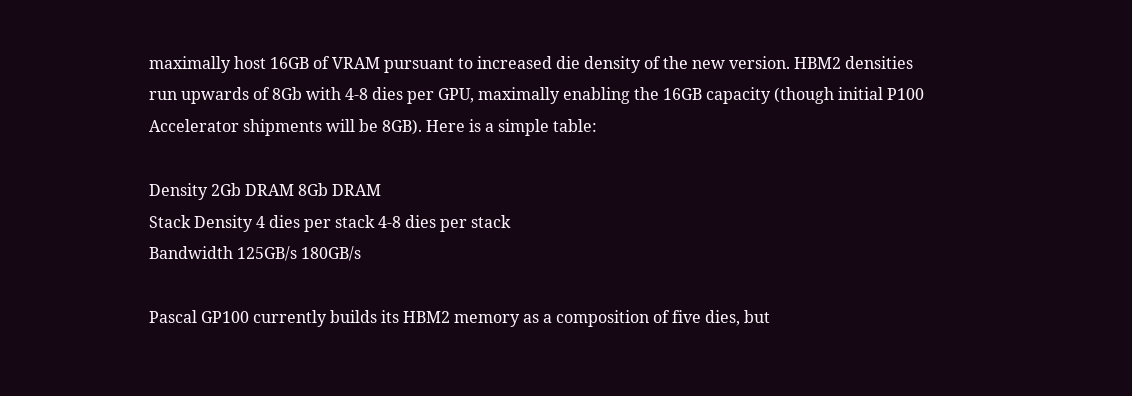maximally host 16GB of VRAM pursuant to increased die density of the new version. HBM2 densities run upwards of 8Gb with 4-8 dies per GPU, maximally enabling the 16GB capacity (though initial P100 Accelerator shipments will be 8GB). Here is a simple table:

Density 2Gb DRAM 8Gb DRAM
Stack Density 4 dies per stack 4-8 dies per stack
Bandwidth 125GB/s 180GB/s

Pascal GP100 currently builds its HBM2 memory as a composition of five dies, but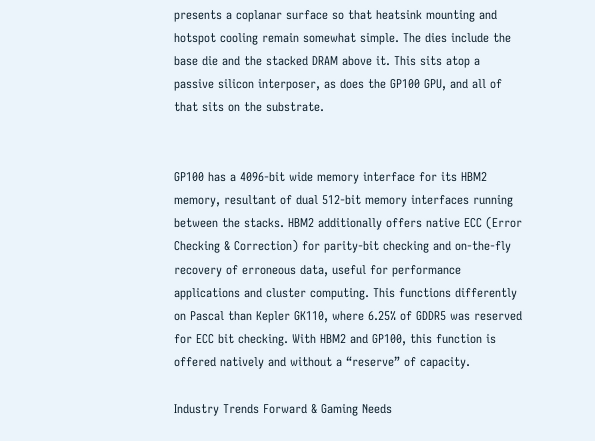presents a coplanar surface so that heatsink mounting and hotspot cooling remain somewhat simple. The dies include the base die and the stacked DRAM above it. This sits atop a passive silicon interposer, as does the GP100 GPU, and all of that sits on the substrate.


GP100 has a 4096-bit wide memory interface for its HBM2 memory, resultant of dual 512-bit memory interfaces running between the stacks. HBM2 additionally offers native ECC (Error Checking & Correction) for parity-bit checking and on-the-fly recovery of erroneous data, useful for performance applications and cluster computing. This functions differently on Pascal than Kepler GK110, where 6.25% of GDDR5 was reserved for ECC bit checking. With HBM2 and GP100, this function is offered natively and without a “reserve” of capacity.

Industry Trends Forward & Gaming Needs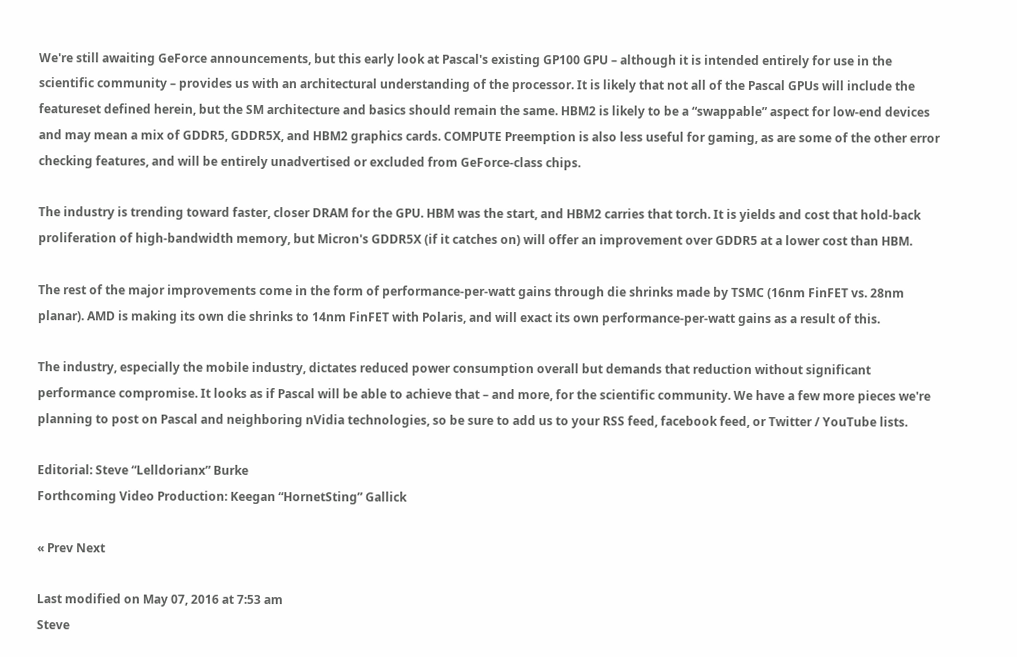We're still awaiting GeForce announcements, but this early look at Pascal's existing GP100 GPU – although it is intended entirely for use in the scientific community – provides us with an architectural understanding of the processor. It is likely that not all of the Pascal GPUs will include the featureset defined herein, but the SM architecture and basics should remain the same. HBM2 is likely to be a “swappable” aspect for low-end devices and may mean a mix of GDDR5, GDDR5X, and HBM2 graphics cards. COMPUTE Preemption is also less useful for gaming, as are some of the other error checking features, and will be entirely unadvertised or excluded from GeForce-class chips.

The industry is trending toward faster, closer DRAM for the GPU. HBM was the start, and HBM2 carries that torch. It is yields and cost that hold-back proliferation of high-bandwidth memory, but Micron's GDDR5X (if it catches on) will offer an improvement over GDDR5 at a lower cost than HBM.

The rest of the major improvements come in the form of performance-per-watt gains through die shrinks made by TSMC (16nm FinFET vs. 28nm planar). AMD is making its own die shrinks to 14nm FinFET with Polaris, and will exact its own performance-per-watt gains as a result of this.

The industry, especially the mobile industry, dictates reduced power consumption overall but demands that reduction without significant performance compromise. It looks as if Pascal will be able to achieve that – and more, for the scientific community. We have a few more pieces we're planning to post on Pascal and neighboring nVidia technologies, so be sure to add us to your RSS feed, facebook feed, or Twitter / YouTube lists.

Editorial: Steve “Lelldorianx” Burke
Forthcoming Video Production: Keegan “HornetSting” Gallick

« Prev Next

Last modified on May 07, 2016 at 7:53 am
Steve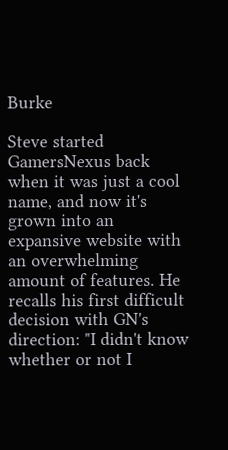Burke

Steve started GamersNexus back when it was just a cool name, and now it's grown into an expansive website with an overwhelming amount of features. He recalls his first difficult decision with GN's direction: "I didn't know whether or not I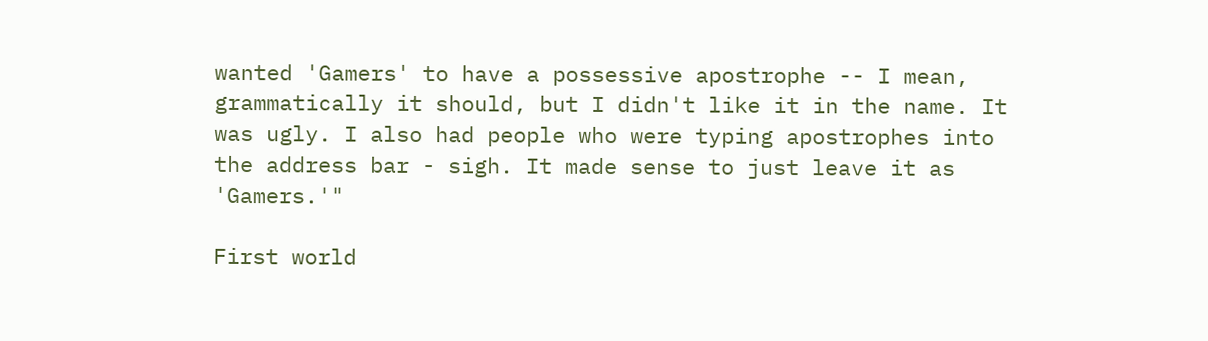wanted 'Gamers' to have a possessive apostrophe -- I mean, grammatically it should, but I didn't like it in the name. It was ugly. I also had people who were typing apostrophes into the address bar - sigh. It made sense to just leave it as 'Gamers.'"

First world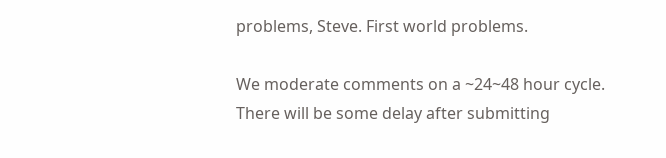problems, Steve. First world problems.

We moderate comments on a ~24~48 hour cycle. There will be some delay after submitting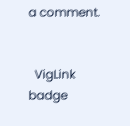a comment.


  VigLink badge